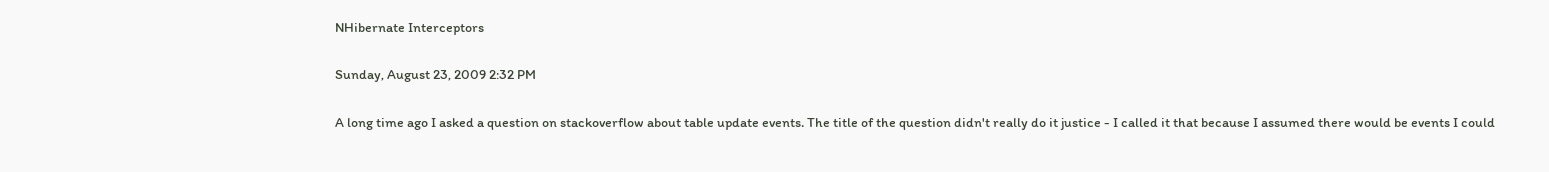NHibernate Interceptors

Sunday, August 23, 2009 2:32 PM

A long time ago I asked a question on stackoverflow about table update events. The title of the question didn't really do it justice - I called it that because I assumed there would be events I could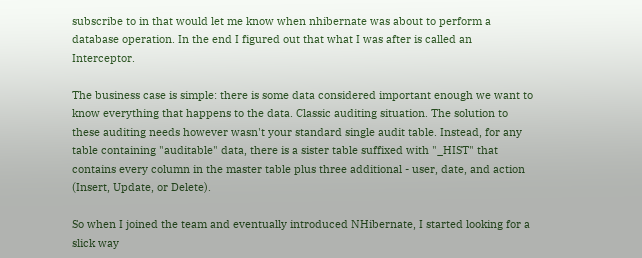subscribe to in that would let me know when nhibernate was about to perform a database operation. In the end I figured out that what I was after is called an Interceptor.

The business case is simple: there is some data considered important enough we want to know everything that happens to the data. Classic auditing situation. The solution to these auditing needs however wasn't your standard single audit table. Instead, for any table containing "auditable" data, there is a sister table suffixed with "_HIST" that contains every column in the master table plus three additional - user, date, and action (Insert, Update, or Delete).

So when I joined the team and eventually introduced NHibernate, I started looking for a slick way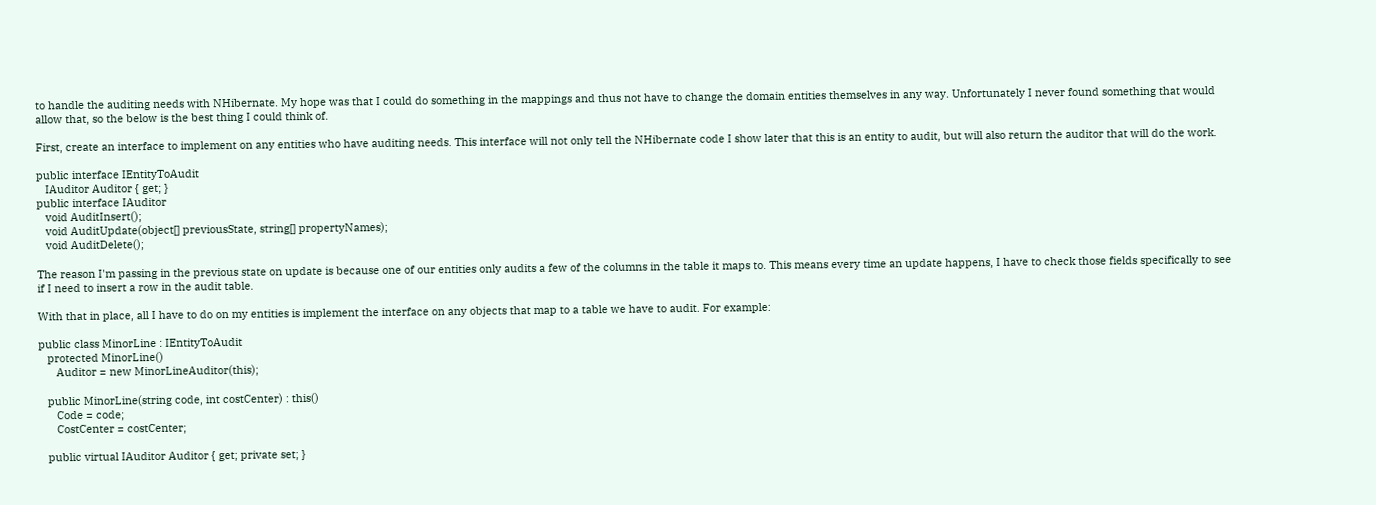to handle the auditing needs with NHibernate. My hope was that I could do something in the mappings and thus not have to change the domain entities themselves in any way. Unfortunately I never found something that would allow that, so the below is the best thing I could think of.

First, create an interface to implement on any entities who have auditing needs. This interface will not only tell the NHibernate code I show later that this is an entity to audit, but will also return the auditor that will do the work.

public interface IEntityToAudit
   IAuditor Auditor { get; }
public interface IAuditor
   void AuditInsert();
   void AuditUpdate(object[] previousState, string[] propertyNames);
   void AuditDelete();

The reason I'm passing in the previous state on update is because one of our entities only audits a few of the columns in the table it maps to. This means every time an update happens, I have to check those fields specifically to see if I need to insert a row in the audit table.

With that in place, all I have to do on my entities is implement the interface on any objects that map to a table we have to audit. For example:

public class MinorLine : IEntityToAudit
   protected MinorLine()
      Auditor = new MinorLineAuditor(this);

   public MinorLine(string code, int costCenter) : this()
      Code = code;
      CostCenter = costCenter;

   public virtual IAuditor Auditor { get; private set; }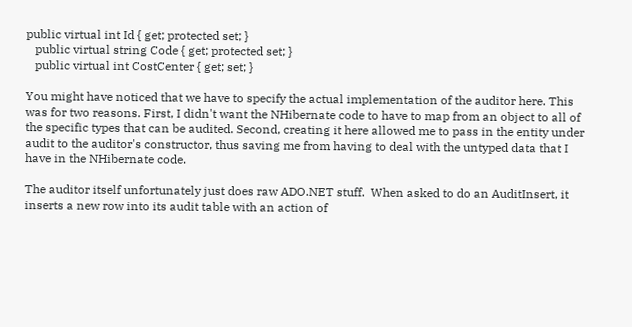public virtual int Id { get; protected set; }
   public virtual string Code { get; protected set; }
   public virtual int CostCenter { get; set; }

You might have noticed that we have to specify the actual implementation of the auditor here. This was for two reasons. First, I didn't want the NHibernate code to have to map from an object to all of the specific types that can be audited. Second, creating it here allowed me to pass in the entity under audit to the auditor's constructor, thus saving me from having to deal with the untyped data that I have in the NHibernate code.

The auditor itself unfortunately just does raw ADO.NET stuff.  When asked to do an AuditInsert, it inserts a new row into its audit table with an action of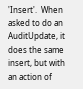'Insert'.  When asked to do an AuditUpdate, it does the same insert, but with an action of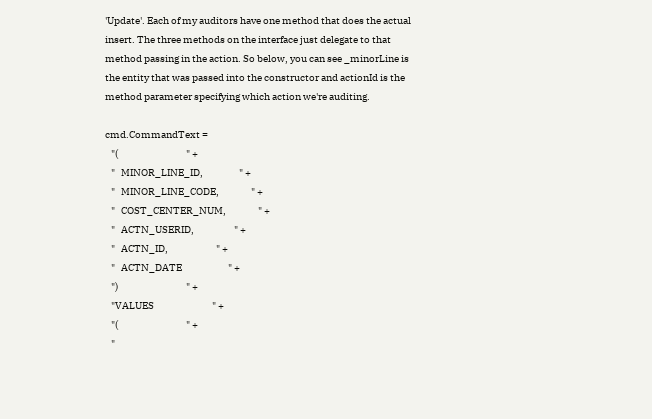'Update'. Each of my auditors have one method that does the actual insert. The three methods on the interface just delegate to that method passing in the action. So below, you can see _minorLine is the entity that was passed into the constructor and actionId is the method parameter specifying which action we're auditing.

cmd.CommandText =
   "(                                  " +
   "   MINOR_LINE_ID,                  " +
   "   MINOR_LINE_CODE,                " +
   "   COST_CENTER_NUM,                " +
   "   ACTN_USERID,                    " +
   "   ACTN_ID,                        " +
   "   ACTN_DATE                       " +
   ")                                  " +
   "VALUES                             " +
   "(                                  " +
   "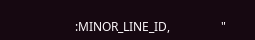:MINOR_LINE_ID,                 "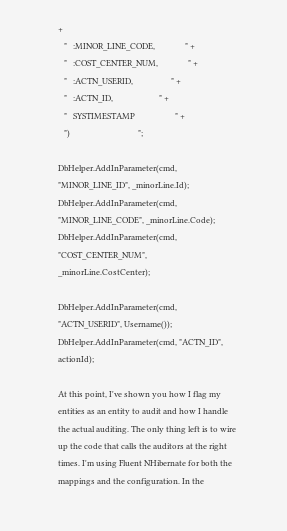+
   "   :MINOR_LINE_CODE,               " +
   "   :COST_CENTER_NUM,               " +
   "   :ACTN_USERID,                   " +
   "   :ACTN_ID,                       " +
   "   SYSTIMESTAMP                    " +
   ")                                  ";

DbHelper.AddInParameter(cmd, "MINOR_LINE_ID", _minorLine.Id);
DbHelper.AddInParameter(cmd, "MINOR_LINE_CODE", _minorLine.Code);
DbHelper.AddInParameter(cmd, "COST_CENTER_NUM", _minorLine.CostCenter);

DbHelper.AddInParameter(cmd, "ACTN_USERID", Username());
DbHelper.AddInParameter(cmd, "ACTN_ID", actionId);

At this point, I've shown you how I flag my entities as an entity to audit and how I handle the actual auditing. The only thing left is to wire up the code that calls the auditors at the right times. I'm using Fluent NHibernate for both the mappings and the configuration. In the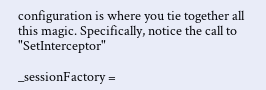configuration is where you tie together all this magic. Specifically, notice the call to "SetInterceptor"

_sessionFactory =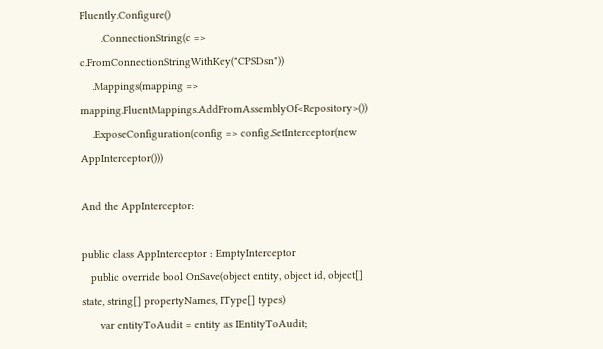Fluently.Configure()
       .ConnectionString(c => c.FromConnectionStringWithKey("CPSDsn"))
    .Mappings(mapping => mapping.FluentMappings.AddFromAssemblyOf<Repository>())
    .ExposeConfiguration(config => config.SetInterceptor(new AppInterceptor()))

And the AppInterceptor:

public class AppInterceptor : EmptyInterceptor
   public override bool OnSave(object entity, object id, object[] state, string[] propertyNames, IType[] types)
      var entityToAudit = entity as IEntityToAudit;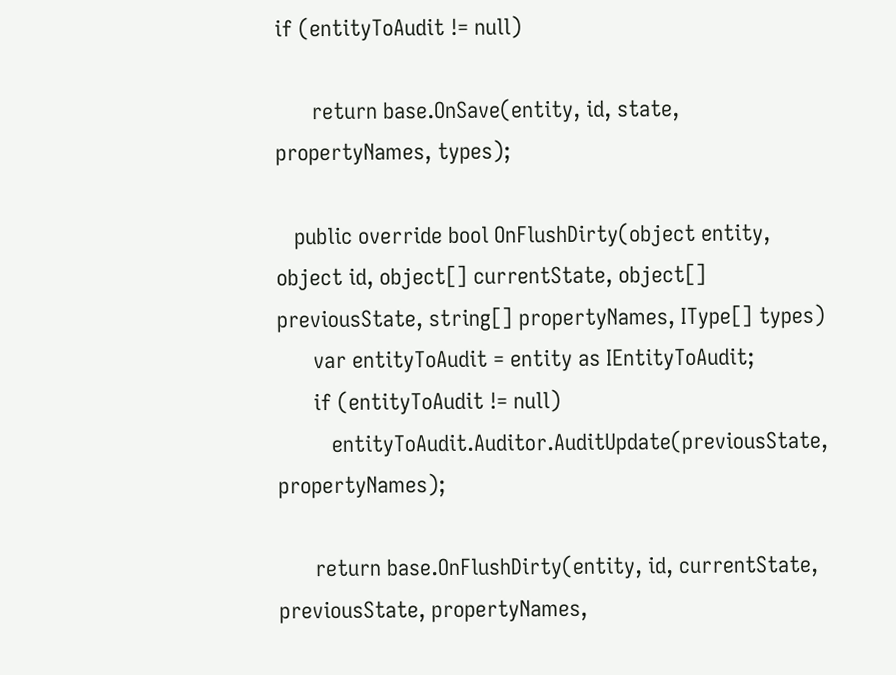if (entityToAudit != null)

      return base.OnSave(entity, id, state, propertyNames, types);

   public override bool OnFlushDirty(object entity, object id, object[] currentState, object[] previousState, string[] propertyNames, IType[] types)
      var entityToAudit = entity as IEntityToAudit;
      if (entityToAudit != null)
         entityToAudit.Auditor.AuditUpdate(previousState, propertyNames);

      return base.OnFlushDirty(entity, id, currentState, previousState, propertyNames,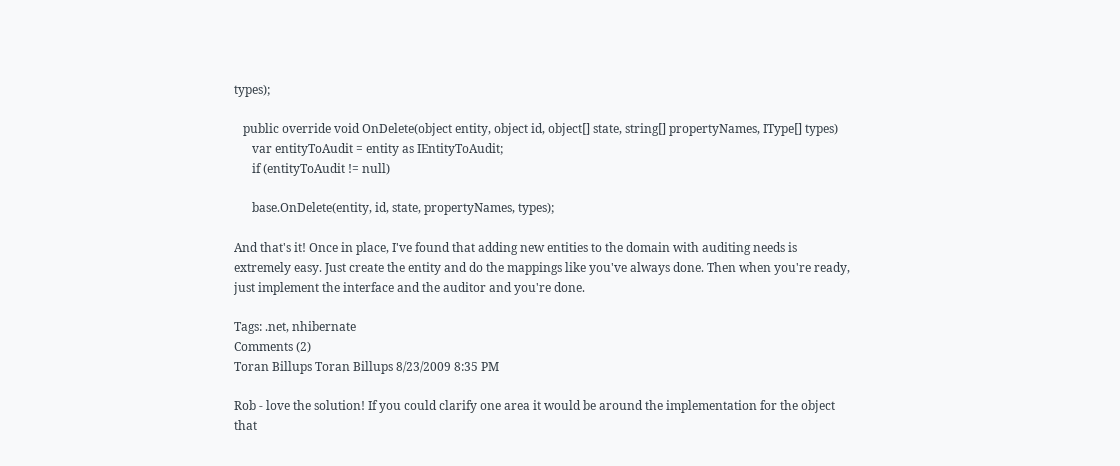types);

   public override void OnDelete(object entity, object id, object[] state, string[] propertyNames, IType[] types)
      var entityToAudit = entity as IEntityToAudit;
      if (entityToAudit != null)

      base.OnDelete(entity, id, state, propertyNames, types);

And that's it! Once in place, I've found that adding new entities to the domain with auditing needs is extremely easy. Just create the entity and do the mappings like you've always done. Then when you're ready, just implement the interface and the auditor and you're done.

Tags: .net, nhibernate
Comments (2)
Toran Billups Toran Billups 8/23/2009 8:35 PM

Rob - love the solution! If you could clarify one area it would be around the implementation for the object that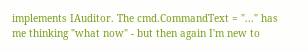implements IAuditor. The cmd.CommandText = "..." has me thinking "what now" - but then again I'm new to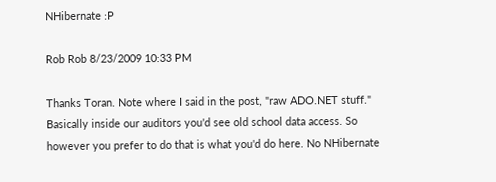NHibernate :P

Rob Rob 8/23/2009 10:33 PM

Thanks Toran. Note where I said in the post, "raw ADO.NET stuff." Basically inside our auditors you'd see old school data access. So however you prefer to do that is what you'd do here. No NHibernate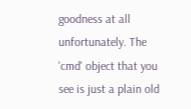goodness at all unfortunately. The 'cmd' object that you see is just a plain old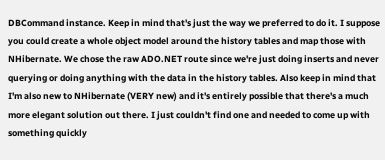DBCommand instance. Keep in mind that's just the way we preferred to do it. I suppose you could create a whole object model around the history tables and map those with NHibernate. We chose the raw ADO.NET route since we're just doing inserts and never querying or doing anything with the data in the history tables. Also keep in mind that I'm also new to NHibernate (VERY new) and it's entirely possible that there's a much more elegant solution out there. I just couldn't find one and needed to come up with something quickly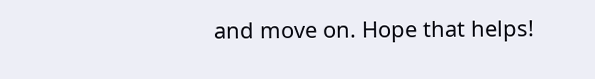and move on. Hope that helps!